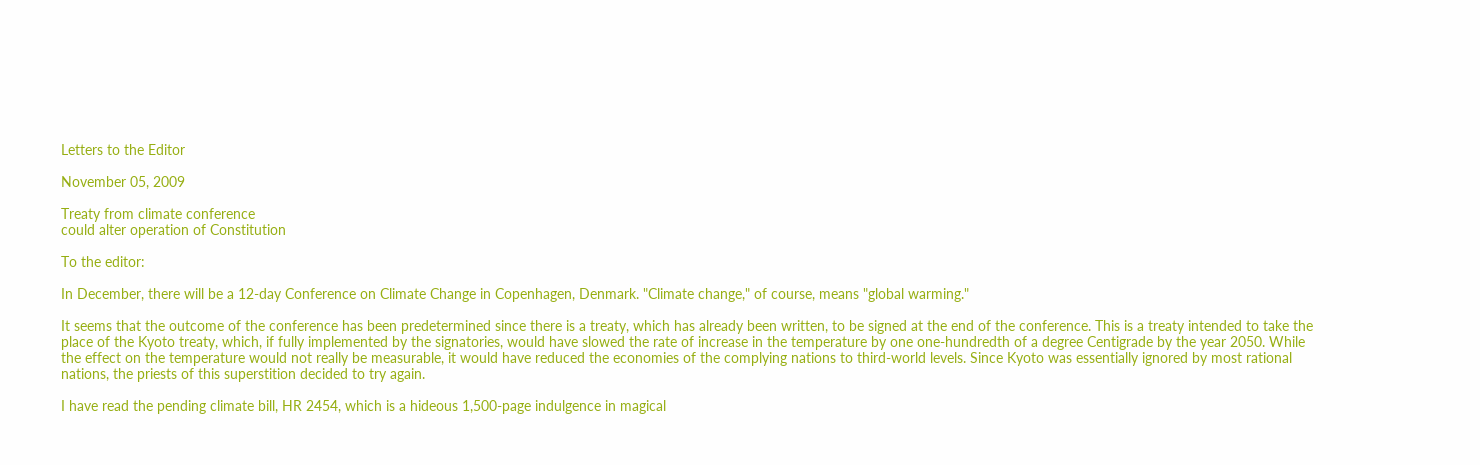Letters to the Editor

November 05, 2009

Treaty from climate conference
could alter operation of Constitution

To the editor:

In December, there will be a 12-day Conference on Climate Change in Copenhagen, Denmark. "Climate change," of course, means "global warming."

It seems that the outcome of the conference has been predetermined since there is a treaty, which has already been written, to be signed at the end of the conference. This is a treaty intended to take the place of the Kyoto treaty, which, if fully implemented by the signatories, would have slowed the rate of increase in the temperature by one one-hundredth of a degree Centigrade by the year 2050. While the effect on the temperature would not really be measurable, it would have reduced the economies of the complying nations to third-world levels. Since Kyoto was essentially ignored by most rational nations, the priests of this superstition decided to try again.

I have read the pending climate bill, HR 2454, which is a hideous 1,500-page indulgence in magical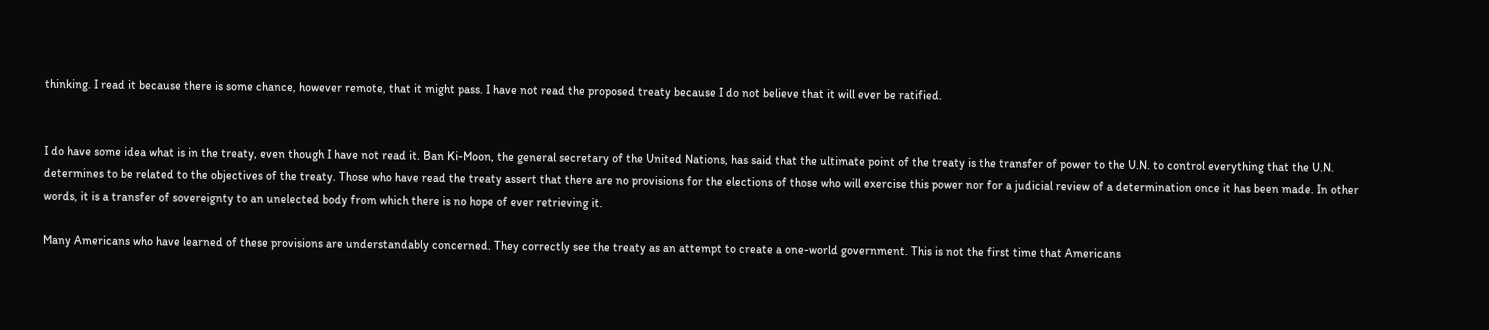thinking. I read it because there is some chance, however remote, that it might pass. I have not read the proposed treaty because I do not believe that it will ever be ratified.


I do have some idea what is in the treaty, even though I have not read it. Ban Ki-Moon, the general secretary of the United Nations, has said that the ultimate point of the treaty is the transfer of power to the U.N. to control everything that the U.N. determines to be related to the objectives of the treaty. Those who have read the treaty assert that there are no provisions for the elections of those who will exercise this power nor for a judicial review of a determination once it has been made. In other words, it is a transfer of sovereignty to an unelected body from which there is no hope of ever retrieving it.

Many Americans who have learned of these provisions are understandably concerned. They correctly see the treaty as an attempt to create a one-world government. This is not the first time that Americans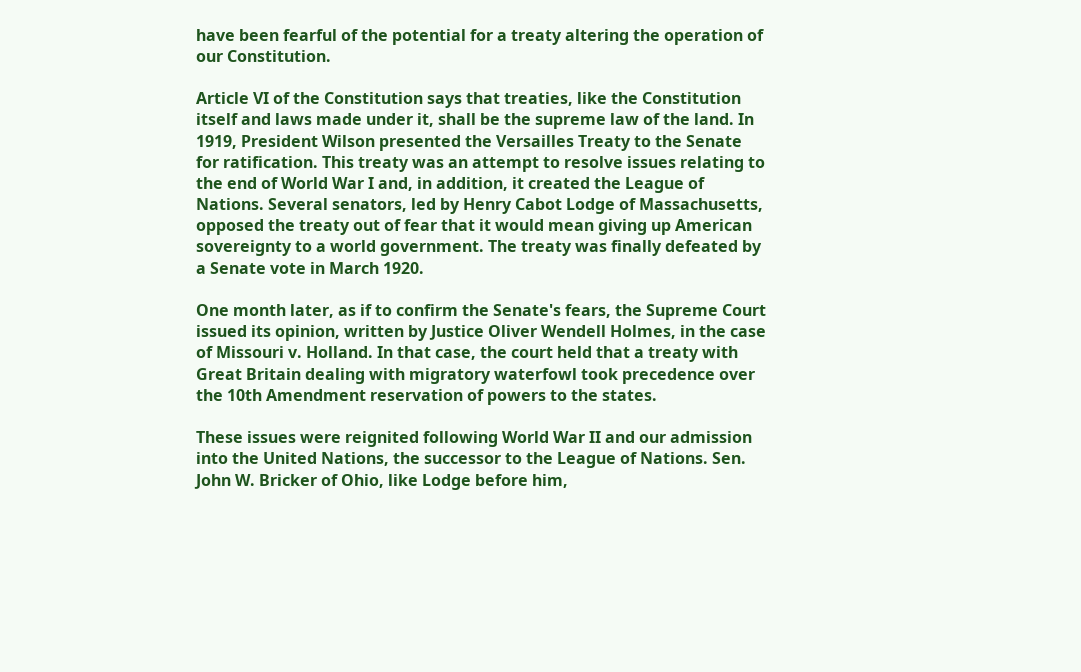have been fearful of the potential for a treaty altering the operation of our Constitution.

Article VI of the Constitution says that treaties, like the Constitution itself and laws made under it, shall be the supreme law of the land. In 1919, President Wilson presented the Versailles Treaty to the Senate for ratification. This treaty was an attempt to resolve issues relating to the end of World War I and, in addition, it created the League of Nations. Several senators, led by Henry Cabot Lodge of Massachusetts, opposed the treaty out of fear that it would mean giving up American sovereignty to a world government. The treaty was finally defeated by a Senate vote in March 1920.

One month later, as if to confirm the Senate's fears, the Supreme Court issued its opinion, written by Justice Oliver Wendell Holmes, in the case of Missouri v. Holland. In that case, the court held that a treaty with Great Britain dealing with migratory waterfowl took precedence over the 10th Amendment reservation of powers to the states.

These issues were reignited following World War II and our admission into the United Nations, the successor to the League of Nations. Sen. John W. Bricker of Ohio, like Lodge before him,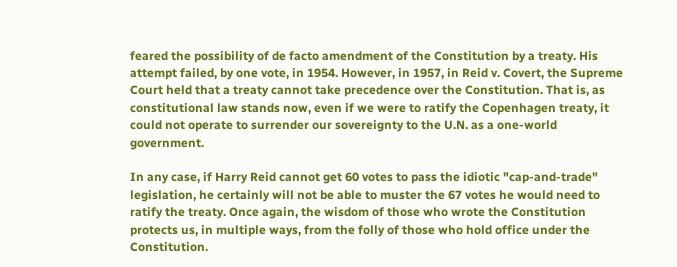feared the possibility of de facto amendment of the Constitution by a treaty. His attempt failed, by one vote, in 1954. However, in 1957, in Reid v. Covert, the Supreme Court held that a treaty cannot take precedence over the Constitution. That is, as constitutional law stands now, even if we were to ratify the Copenhagen treaty, it could not operate to surrender our sovereignty to the U.N. as a one-world government.

In any case, if Harry Reid cannot get 60 votes to pass the idiotic "cap-and-trade" legislation, he certainly will not be able to muster the 67 votes he would need to ratify the treaty. Once again, the wisdom of those who wrote the Constitution protects us, in multiple ways, from the folly of those who hold office under the Constitution.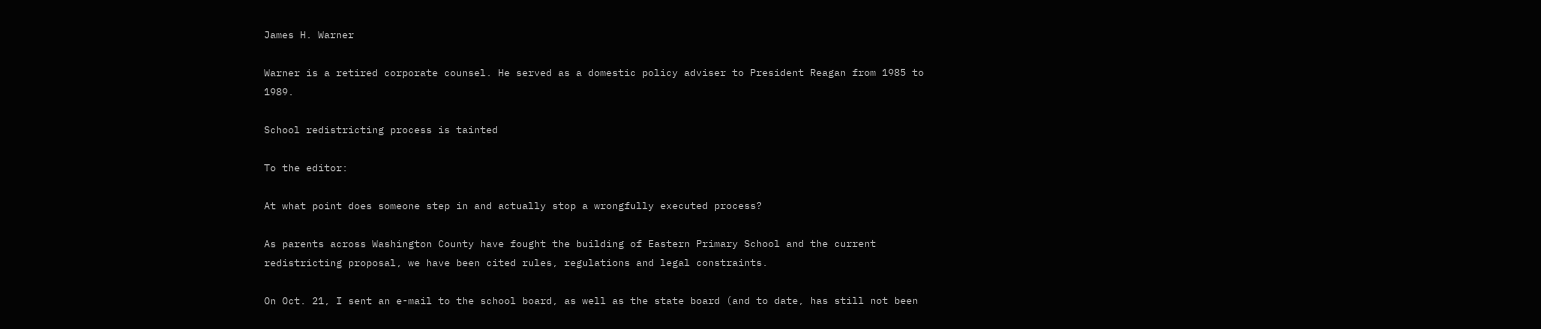James H. Warner

Warner is a retired corporate counsel. He served as a domestic policy adviser to President Reagan from 1985 to 1989.

School redistricting process is tainted

To the editor:

At what point does someone step in and actually stop a wrongfully executed process?

As parents across Washington County have fought the building of Eastern Primary School and the current redistricting proposal, we have been cited rules, regulations and legal constraints.

On Oct. 21, I sent an e-mail to the school board, as well as the state board (and to date, has still not been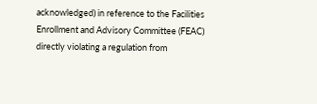acknowledged) in reference to the Facilities Enrollment and Advisory Committee (FEAC) directly violating a regulation from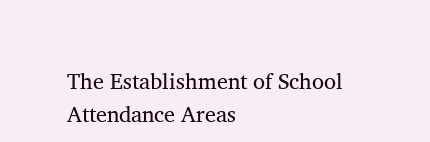The Establishment of School Attendance Areas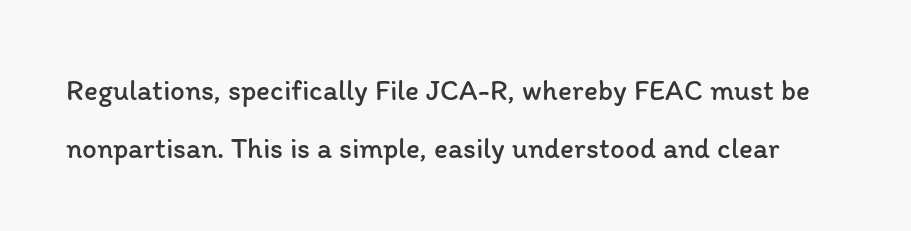Regulations, specifically File JCA-R, whereby FEAC must be nonpartisan. This is a simple, easily understood and clear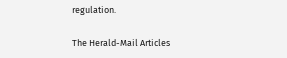regulation.

The Herald-Mail Articles